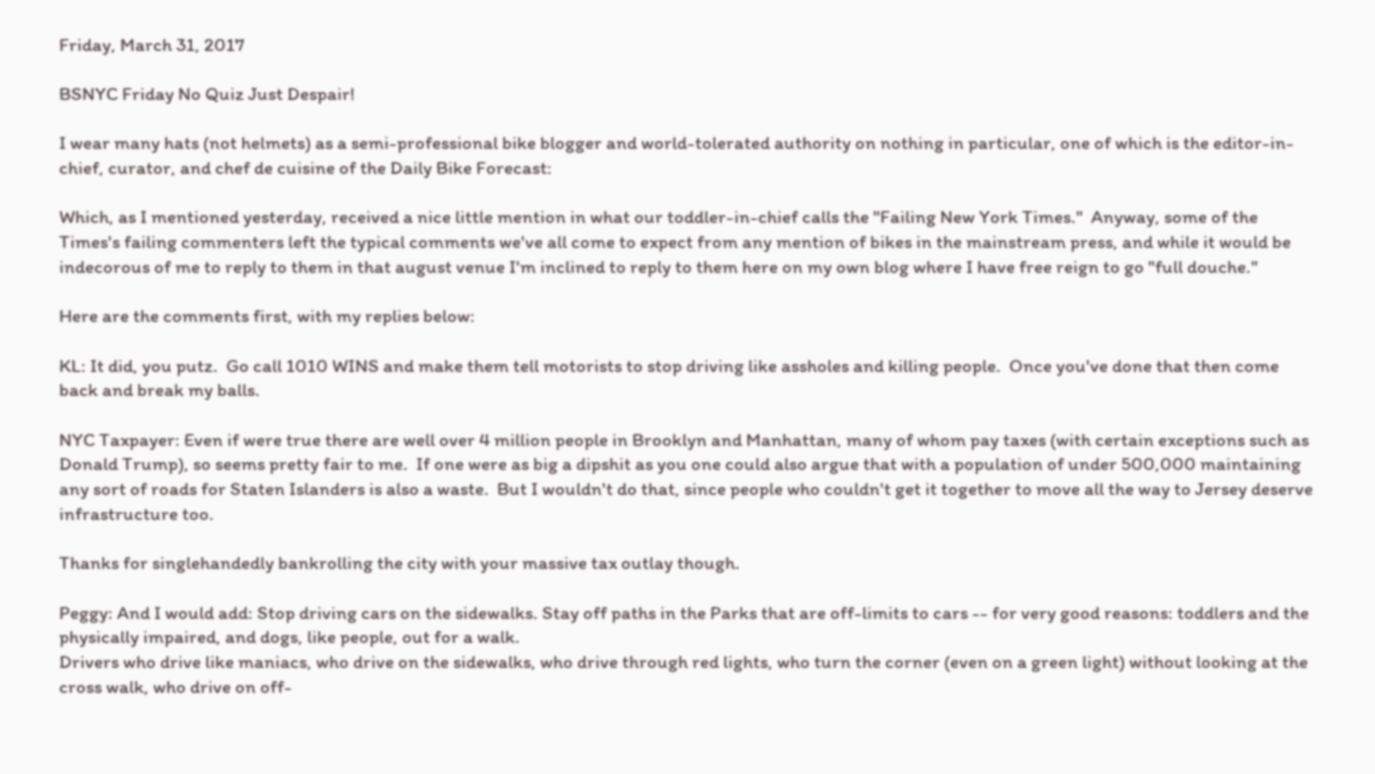Friday, March 31, 2017

BSNYC Friday No Quiz Just Despair!

I wear many hats (not helmets) as a semi-professional bike blogger and world-tolerated authority on nothing in particular, one of which is the editor-in-chief, curator, and chef de cuisine of the Daily Bike Forecast:

Which, as I mentioned yesterday, received a nice little mention in what our toddler-in-chief calls the "Failing New York Times."  Anyway, some of the Times's failing commenters left the typical comments we've all come to expect from any mention of bikes in the mainstream press, and while it would be indecorous of me to reply to them in that august venue I'm inclined to reply to them here on my own blog where I have free reign to go "full douche."

Here are the comments first, with my replies below:

KL: It did, you putz.  Go call 1010 WINS and make them tell motorists to stop driving like assholes and killing people.  Once you've done that then come back and break my balls.

NYC Taxpayer: Even if were true there are well over 4 million people in Brooklyn and Manhattan, many of whom pay taxes (with certain exceptions such as Donald Trump), so seems pretty fair to me.  If one were as big a dipshit as you one could also argue that with a population of under 500,000 maintaining any sort of roads for Staten Islanders is also a waste.  But I wouldn't do that, since people who couldn't get it together to move all the way to Jersey deserve infrastructure too.

Thanks for singlehandedly bankrolling the city with your massive tax outlay though.

Peggy: And I would add: Stop driving cars on the sidewalks. Stay off paths in the Parks that are off-limits to cars -- for very good reasons: toddlers and the physically impaired, and dogs, like people, out for a walk.
Drivers who drive like maniacs, who drive on the sidewalks, who drive through red lights, who turn the corner (even on a green light) without looking at the cross walk, who drive on off-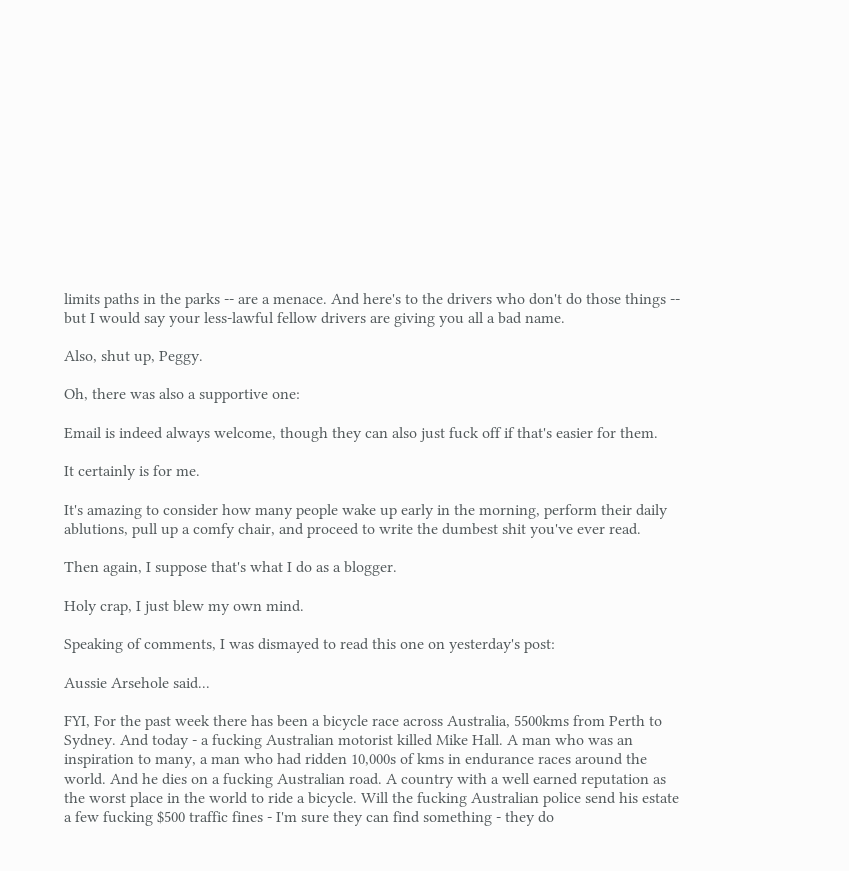limits paths in the parks -- are a menace. And here's to the drivers who don't do those things -- but I would say your less-lawful fellow drivers are giving you all a bad name.

Also, shut up, Peggy.

Oh, there was also a supportive one:

Email is indeed always welcome, though they can also just fuck off if that's easier for them.

It certainly is for me.

It's amazing to consider how many people wake up early in the morning, perform their daily ablutions, pull up a comfy chair, and proceed to write the dumbest shit you've ever read.

Then again, I suppose that's what I do as a blogger.

Holy crap, I just blew my own mind.

Speaking of comments, I was dismayed to read this one on yesterday's post:

Aussie Arsehole said...

FYI, For the past week there has been a bicycle race across Australia, 5500kms from Perth to Sydney. And today - a fucking Australian motorist killed Mike Hall. A man who was an inspiration to many, a man who had ridden 10,000s of kms in endurance races around the world. And he dies on a fucking Australian road. A country with a well earned reputation as the worst place in the world to ride a bicycle. Will the fucking Australian police send his estate a few fucking $500 traffic fines - I'm sure they can find something - they do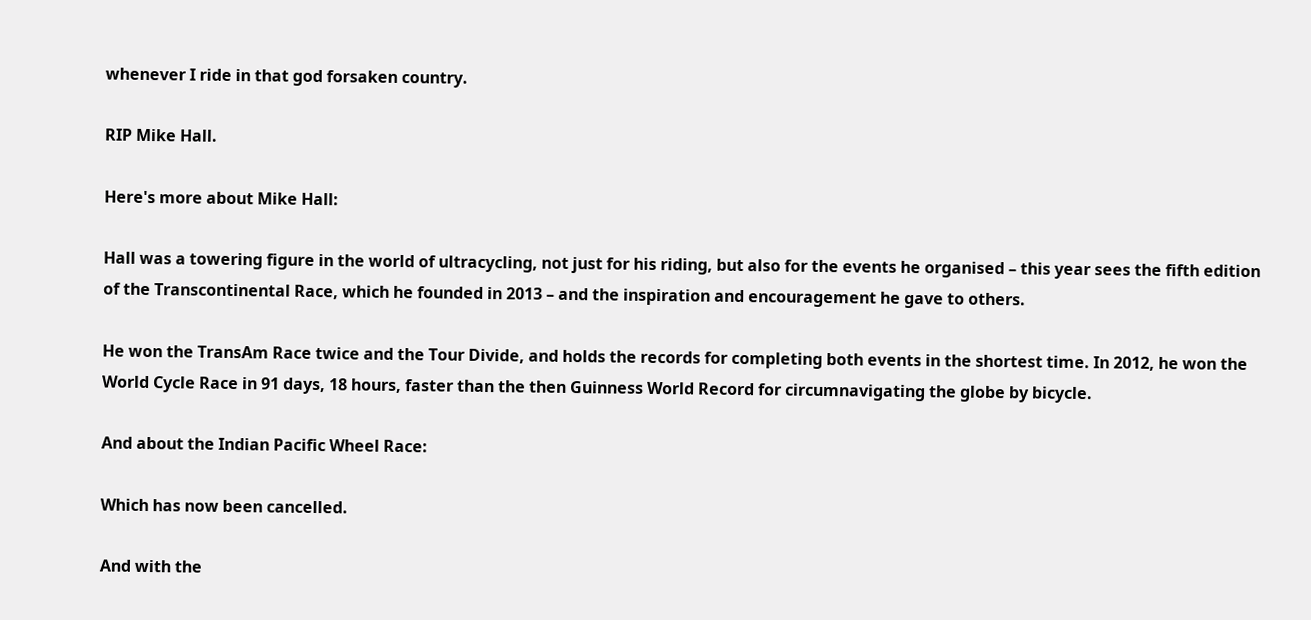whenever I ride in that god forsaken country.

RIP Mike Hall.

Here's more about Mike Hall:

Hall was a towering figure in the world of ultracycling, not just for his riding, but also for the events he organised – this year sees the fifth edition of the Transcontinental Race, which he founded in 2013 – and the inspiration and encouragement he gave to others.

He won the TransAm Race twice and the Tour Divide, and holds the records for completing both events in the shortest time. In 2012, he won the World Cycle Race in 91 days, 18 hours, faster than the then Guinness World Record for circumnavigating the globe by bicycle.

And about the Indian Pacific Wheel Race:

Which has now been cancelled.

And with the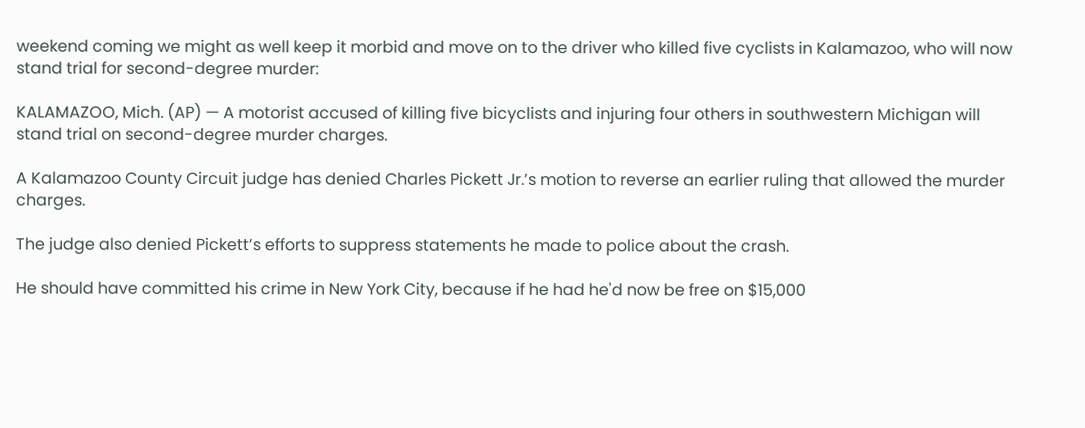weekend coming we might as well keep it morbid and move on to the driver who killed five cyclists in Kalamazoo, who will now stand trial for second-degree murder:

KALAMAZOO, Mich. (AP) — A motorist accused of killing five bicyclists and injuring four others in southwestern Michigan will stand trial on second-degree murder charges.

A Kalamazoo County Circuit judge has denied Charles Pickett Jr.’s motion to reverse an earlier ruling that allowed the murder charges.

The judge also denied Pickett’s efforts to suppress statements he made to police about the crash.

He should have committed his crime in New York City, because if he had he'd now be free on $15,000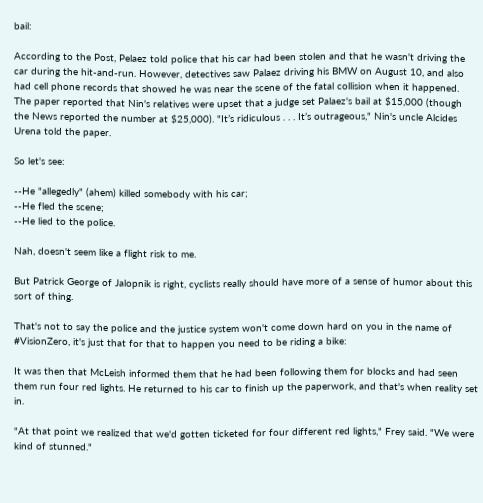bail:

According to the Post, Pelaez told police that his car had been stolen and that he wasn't driving the car during the hit-and-run. However, detectives saw Palaez driving his BMW on August 10, and also had cell phone records that showed he was near the scene of the fatal collision when it happened. The paper reported that Nin's relatives were upset that a judge set Palaez's bail at $15,000 (though the News reported the number at $25,000). "It’s ridiculous . . . It’s outrageous," Nin's uncle Alcides Urena told the paper.

So let's see:

--He "allegedly" (ahem) killed somebody with his car;
--He fled the scene;
--He lied to the police.

Nah, doesn't seem like a flight risk to me.

But Patrick George of Jalopnik is right, cyclists really should have more of a sense of humor about this sort of thing.

That's not to say the police and the justice system won't come down hard on you in the name of #VisionZero, it's just that for that to happen you need to be riding a bike:

It was then that McLeish informed them that he had been following them for blocks and had seen them run four red lights. He returned to his car to finish up the paperwork, and that's when reality set in.

"At that point we realized that we'd gotten ticketed for four different red lights," Frey said. "We were kind of stunned."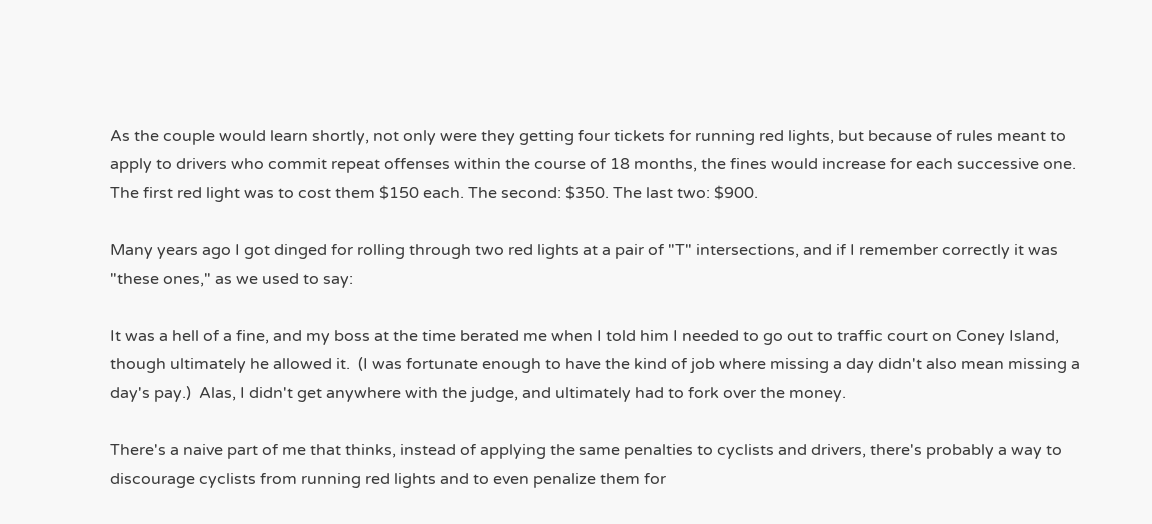As the couple would learn shortly, not only were they getting four tickets for running red lights, but because of rules meant to apply to drivers who commit repeat offenses within the course of 18 months, the fines would increase for each successive one. The first red light was to cost them $150 each. The second: $350. The last two: $900.

Many years ago I got dinged for rolling through two red lights at a pair of "T" intersections, and if I remember correctly it was "these ones," as we used to say:

It was a hell of a fine, and my boss at the time berated me when I told him I needed to go out to traffic court on Coney Island, though ultimately he allowed it.  (I was fortunate enough to have the kind of job where missing a day didn't also mean missing a day's pay.)  Alas, I didn't get anywhere with the judge, and ultimately had to fork over the money.

There's a naive part of me that thinks, instead of applying the same penalties to cyclists and drivers, there's probably a way to discourage cyclists from running red lights and to even penalize them for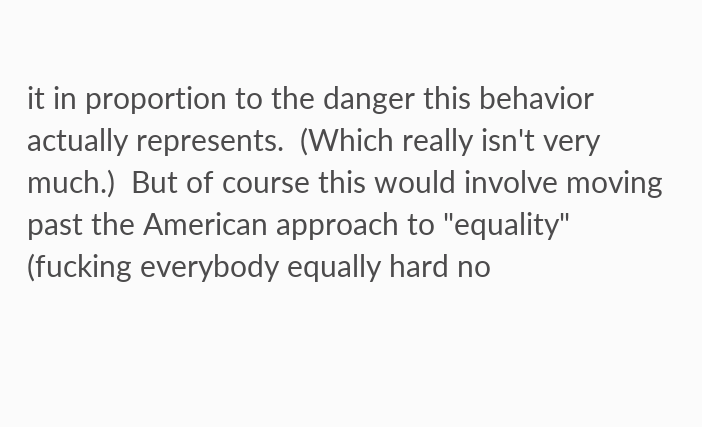it in proportion to the danger this behavior actually represents.  (Which really isn't very much.)  But of course this would involve moving past the American approach to "equality" (fucking everybody equally hard no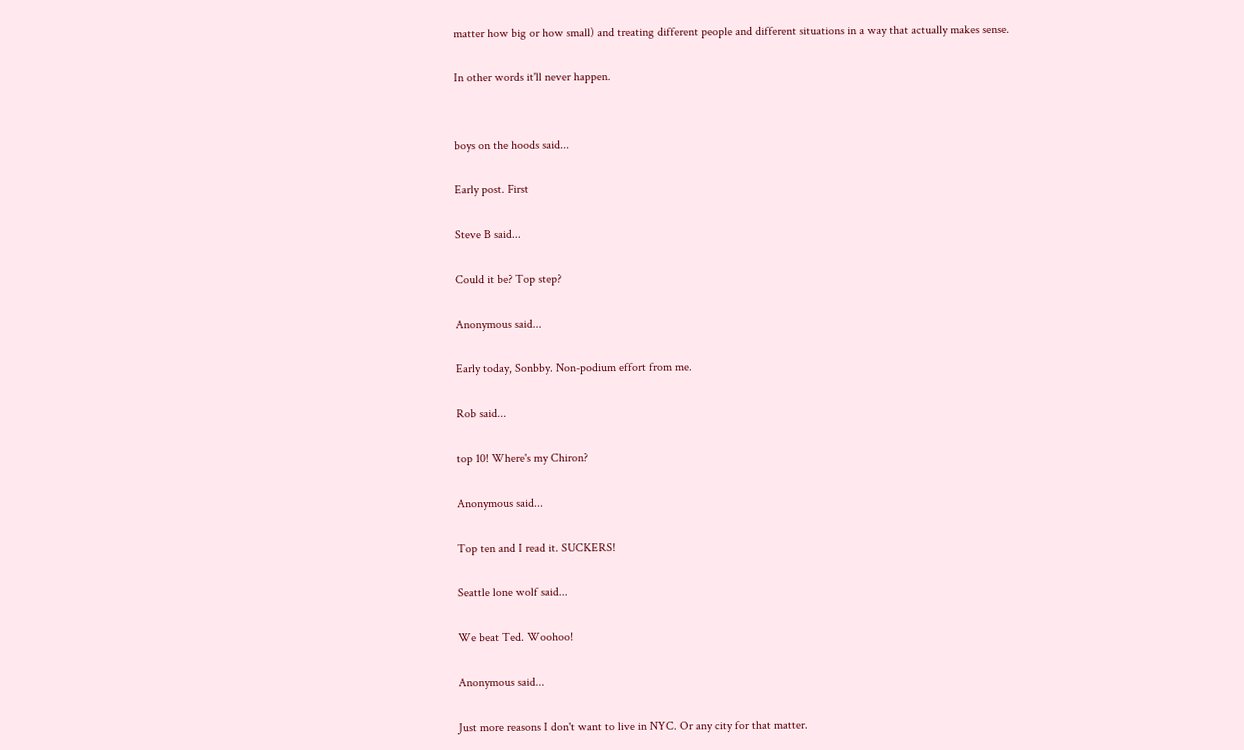matter how big or how small) and treating different people and different situations in a way that actually makes sense.

In other words it'll never happen.


boys on the hoods said...

Early post. First

Steve B said...

Could it be? Top step?

Anonymous said...

Early today, Sonbby. Non-podium effort from me.

Rob said...

top 10! Where's my Chiron?

Anonymous said...

Top ten and I read it. SUCKERS!

Seattle lone wolf said...

We beat Ted. Woohoo!

Anonymous said...

Just more reasons I don't want to live in NYC. Or any city for that matter.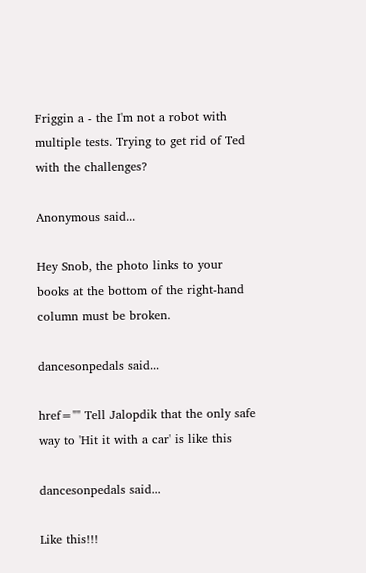Friggin a - the I'm not a robot with multiple tests. Trying to get rid of Ted with the challenges?

Anonymous said...

Hey Snob, the photo links to your books at the bottom of the right-hand column must be broken.

dancesonpedals said...

href="" Tell Jalopdik that the only safe way to 'Hit it with a car' is like this

dancesonpedals said...

Like this!!!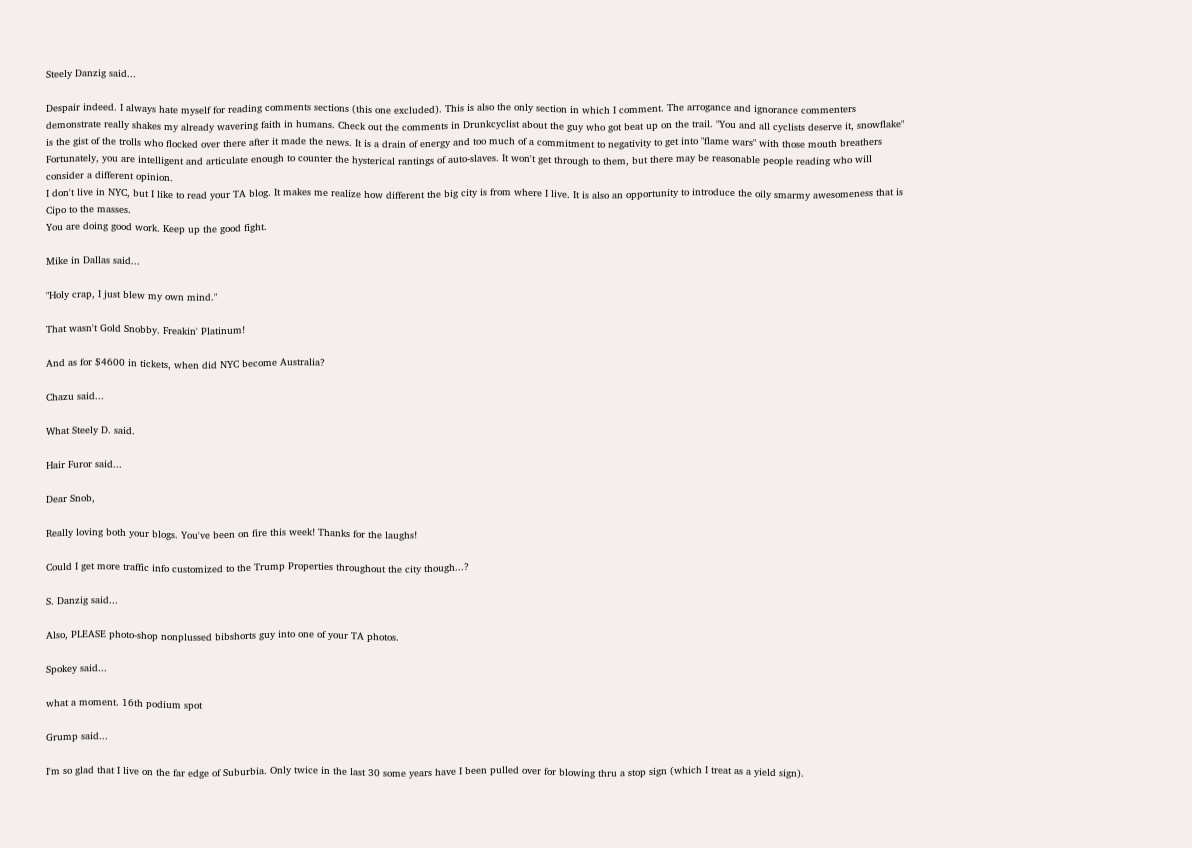Steely Danzig said...

Despair indeed. I always hate myself for reading comments sections (this one excluded). This is also the only section in which I comment. The arrogance and ignorance commenters demonstrate really shakes my already wavering faith in humans. Check out the comments in Drunkcyclist about the guy who got beat up on the trail. "You and all cyclists deserve it, snowflake" is the gist of the trolls who flocked over there after it made the news. It is a drain of energy and too much of a commitment to negativity to get into "flame wars" with those mouth breathers
Fortunately, you are intelligent and articulate enough to counter the hysterical rantings of auto-slaves. It won't get through to them, but there may be reasonable people reading who will consider a different opinion.
I don't live in NYC, but I like to read your TA blog. It makes me realize how different the big city is from where I live. It is also an opportunity to introduce the oily smarmy awesomeness that is Cipo to the masses.
You are doing good work. Keep up the good fight.

Mike in Dallas said...

"Holy crap, I just blew my own mind."

That wasn't Gold Snobby. Freakin' Platinum!

And as for $4600 in tickets, when did NYC become Australia?

Chazu said...

What Steely D. said.

Hair Furor said...

Dear Snob,

Really loving both your blogs. You've been on fire this week! Thanks for the laughs!

Could I get more traffic info customized to the Trump Properties throughout the city though...?

S. Danzig said...

Also, PLEASE photo-shop nonplussed bibshorts guy into one of your TA photos.

Spokey said...

what a moment. 16th podium spot

Grump said...

I'm so glad that I live on the far edge of Suburbia. Only twice in the last 30 some years have I been pulled over for blowing thru a stop sign (which I treat as a yield sign).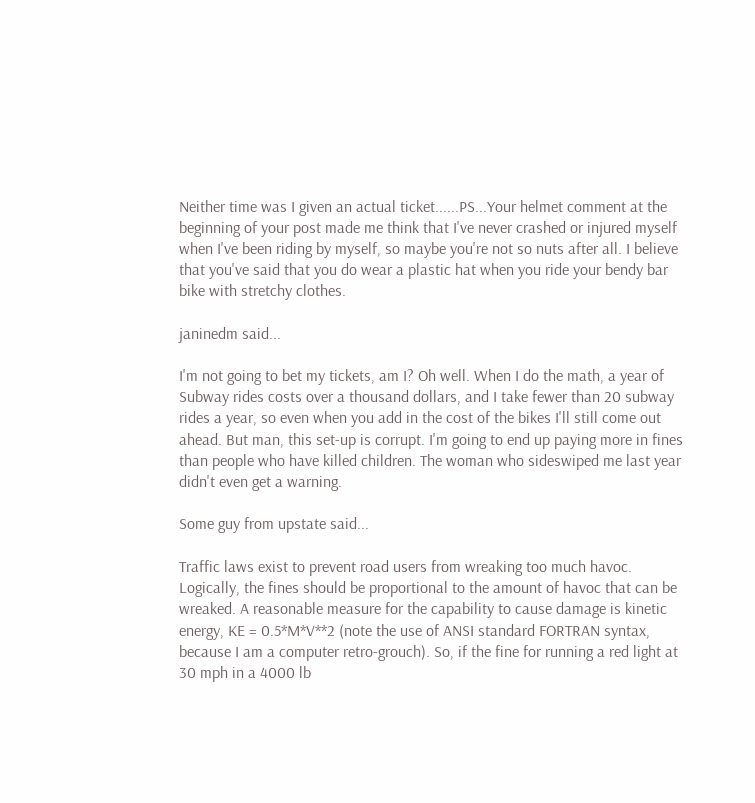Neither time was I given an actual ticket......PS...Your helmet comment at the beginning of your post made me think that I've never crashed or injured myself when I've been riding by myself, so maybe you're not so nuts after all. I believe that you've said that you do wear a plastic hat when you ride your bendy bar bike with stretchy clothes.

janinedm said...

I'm not going to bet my tickets, am I? Oh well. When I do the math, a year of Subway rides costs over a thousand dollars, and I take fewer than 20 subway rides a year, so even when you add in the cost of the bikes I'll still come out ahead. But man, this set-up is corrupt. I'm going to end up paying more in fines than people who have killed children. The woman who sideswiped me last year didn't even get a warning.

Some guy from upstate said...

Traffic laws exist to prevent road users from wreaking too much havoc. Logically, the fines should be proportional to the amount of havoc that can be wreaked. A reasonable measure for the capability to cause damage is kinetic energy, KE = 0.5*M*V**2 (note the use of ANSI standard FORTRAN syntax, because I am a computer retro-grouch). So, if the fine for running a red light at 30 mph in a 4000 lb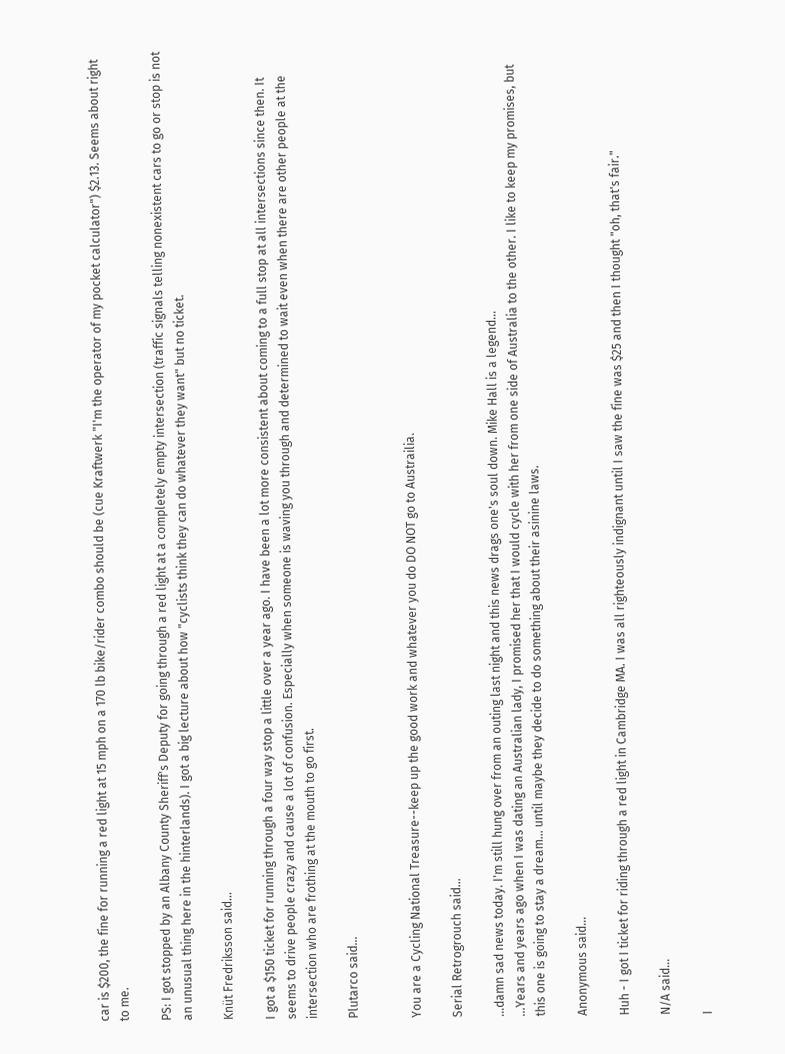car is $200, the fine for running a red light at 15 mph on a 170 lb bike/rider combo should be (cue Kraftwerk "I'm the operator of my pocket calculator") $2.13. Seems about right to me.

PS: I got stopped by an Albany County Sheriff's Deputy for going through a red light at a completely empty intersection (traffic signals telling nonexistent cars to go or stop is not an unusual thing here in the hinterlands). I got a big lecture about how "cyclists think they can do whatever they want" but no ticket.

Knüt Fredriksson said...

I got a $150 ticket for running through a four way stop a little over a year ago. I have been a lot more consistent about coming to a full stop at all intersections since then. It seems to drive people crazy and cause a lot of confusion. Especially when someone is waving you through and determined to wait even when there are other people at the intersection who are frothing at the mouth to go first.

Plutarco said...


You are a Cycling National Treasure--keep up the good work and whatever you do DO NOT go to Austrailia.

Serial Retrogrouch said...

...damn sad news today. I'm still hung over from an outing last night and this news drags one's soul down. Mike Hall is a legend...
...Years and years ago when I was dating an Australian lady, I promised her that I would cycle with her from one side of Australia to the other. I like to keep my promises, but this one is going to stay a dream... until maybe they decide to do something about their asinine laws.

Anonymous said...

Huh - I got I ticket for riding through a red light in Cambridge MA. I was all righteously indignant until I saw the fine was $25 and then I thought "oh, that's fair."

N/A said...

I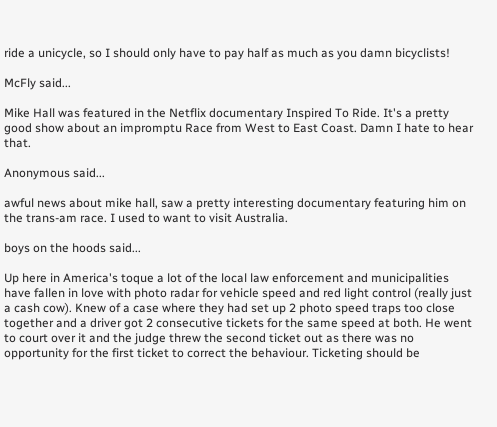ride a unicycle, so I should only have to pay half as much as you damn bicyclists!

McFly said...

Mike Hall was featured in the Netflix documentary Inspired To Ride. It's a pretty good show about an impromptu Race from West to East Coast. Damn I hate to hear that.

Anonymous said...

awful news about mike hall, saw a pretty interesting documentary featuring him on the trans-am race. I used to want to visit Australia.

boys on the hoods said...

Up here in America's toque a lot of the local law enforcement and municipalities have fallen in love with photo radar for vehicle speed and red light control (really just a cash cow). Knew of a case where they had set up 2 photo speed traps too close together and a driver got 2 consecutive tickets for the same speed at both. He went to court over it and the judge threw the second ticket out as there was no opportunity for the first ticket to correct the behaviour. Ticketing should be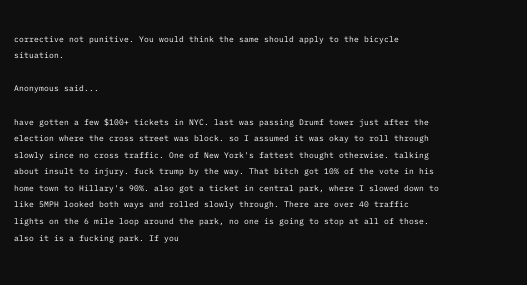corrective not punitive. You would think the same should apply to the bicycle situation.

Anonymous said...

have gotten a few $100+ tickets in NYC. last was passing Drumf tower just after the election where the cross street was block. so I assumed it was okay to roll through slowly since no cross traffic. One of New York's fattest thought otherwise. talking about insult to injury. fuck trump by the way. That bitch got 10% of the vote in his home town to Hillary's 90%. also got a ticket in central park, where I slowed down to like 5MPH looked both ways and rolled slowly through. There are over 40 traffic lights on the 6 mile loop around the park, no one is going to stop at all of those. also it is a fucking park. If you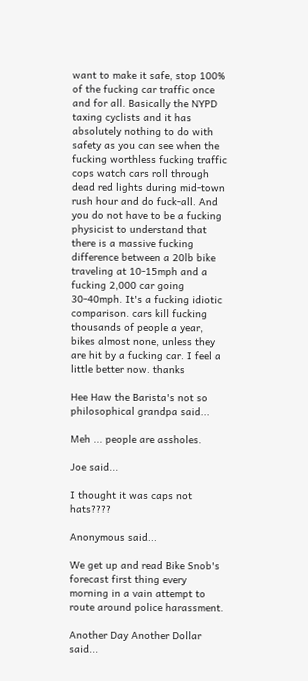want to make it safe, stop 100% of the fucking car traffic once and for all. Basically the NYPD taxing cyclists and it has absolutely nothing to do with safety as you can see when the fucking worthless fucking traffic cops watch cars roll through dead red lights during mid-town rush hour and do fuck-all. And you do not have to be a fucking physicist to understand that there is a massive fucking difference between a 20lb bike traveling at 10-15mph and a fucking 2,000 car going 30-40mph. It's a fucking idiotic comparison. cars kill fucking thousands of people a year, bikes almost none, unless they are hit by a fucking car. I feel a little better now. thanks

Hee Haw the Barista's not so philosophical grandpa said...

Meh ... people are assholes.

Joe said...

I thought it was caps not hats????

Anonymous said...

We get up and read Bike Snob's forecast first thing every morning in a vain attempt to route around police harassment.

Another Day Another Dollar said...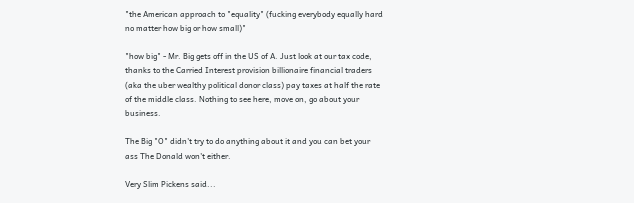"the American approach to "equality" (fucking everybody equally hard no matter how big or how small)"

"how big" - Mr. Big gets off in the US of A. Just look at our tax code, thanks to the Carried Interest provision billionaire financial traders (aka the uber wealthy political donor class) pay taxes at half the rate of the middle class. Nothing to see here, move on, go about your business.

The Big "O" didn't try to do anything about it and you can bet your ass The Donald won't either.

Very Slim Pickens said...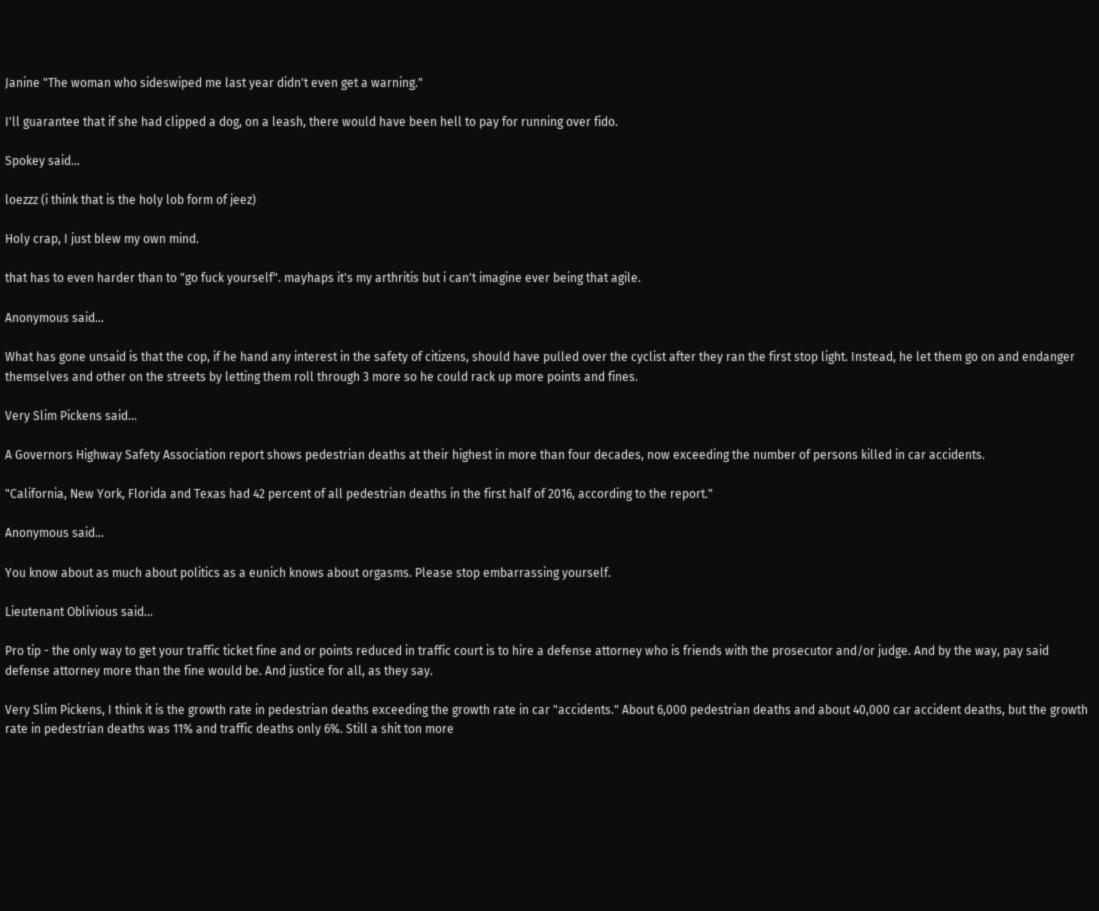Janine "The woman who sideswiped me last year didn't even get a warning."

I'll guarantee that if she had clipped a dog, on a leash, there would have been hell to pay for running over fido.

Spokey said...

loezzz (i think that is the holy lob form of jeez)

Holy crap, I just blew my own mind.

that has to even harder than to "go fuck yourself". mayhaps it's my arthritis but i can't imagine ever being that agile.

Anonymous said...

What has gone unsaid is that the cop, if he hand any interest in the safety of citizens, should have pulled over the cyclist after they ran the first stop light. Instead, he let them go on and endanger themselves and other on the streets by letting them roll through 3 more so he could rack up more points and fines.

Very Slim Pickens said...

A Governors Highway Safety Association report shows pedestrian deaths at their highest in more than four decades, now exceeding the number of persons killed in car accidents.

"California, New York, Florida and Texas had 42 percent of all pedestrian deaths in the first half of 2016, according to the report."

Anonymous said...

You know about as much about politics as a eunich knows about orgasms. Please stop embarrassing yourself.

Lieutenant Oblivious said...

Pro tip - the only way to get your traffic ticket fine and or points reduced in traffic court is to hire a defense attorney who is friends with the prosecutor and/or judge. And by the way, pay said defense attorney more than the fine would be. And justice for all, as they say.

Very Slim Pickens, I think it is the growth rate in pedestrian deaths exceeding the growth rate in car "accidents." About 6,000 pedestrian deaths and about 40,000 car accident deaths, but the growth rate in pedestrian deaths was 11% and traffic deaths only 6%. Still a shit ton more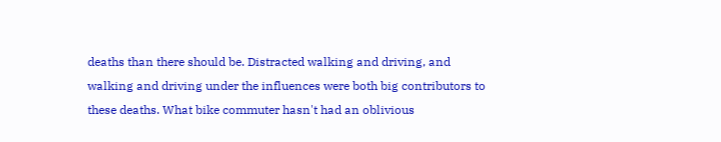deaths than there should be. Distracted walking and driving, and walking and driving under the influences were both big contributors to these deaths. What bike commuter hasn't had an oblivious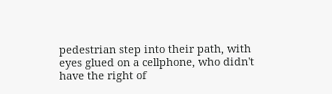pedestrian step into their path, with eyes glued on a cellphone, who didn't have the right of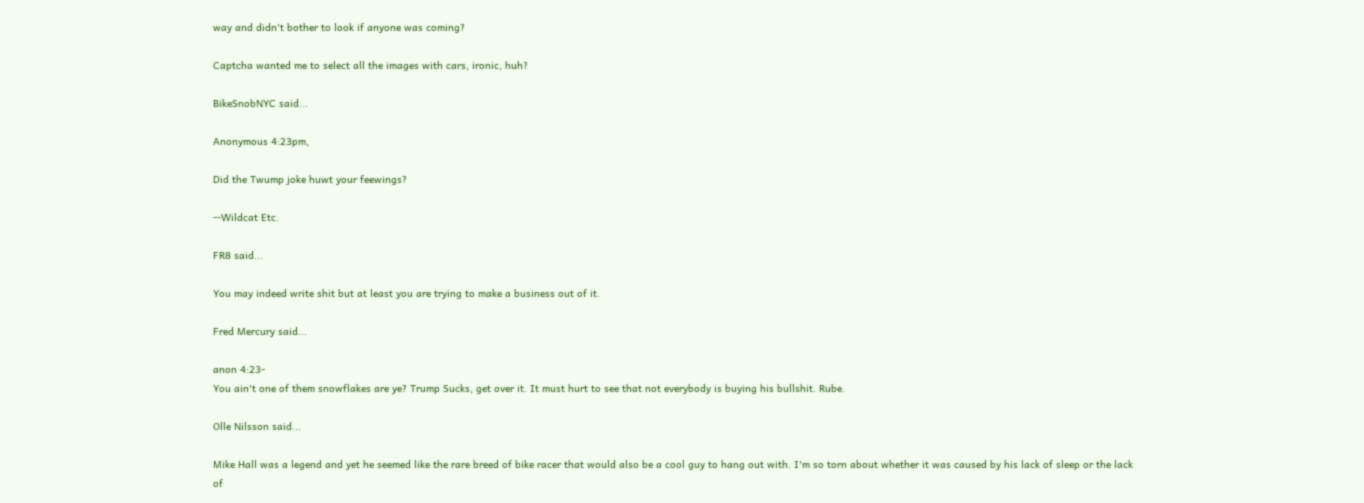way and didn't bother to look if anyone was coming?

Captcha wanted me to select all the images with cars, ironic, huh?

BikeSnobNYC said...

Anonymous 4:23pm,

Did the Twump joke huwt your feewings?

--Wildcat Etc.

FR8 said...

You may indeed write shit but at least you are trying to make a business out of it.

Fred Mercury said...

anon 4:23-
You ain't one of them snowflakes are ye? Trump Sucks, get over it. It must hurt to see that not everybody is buying his bullshit. Rube.

Olle Nilsson said...

Mike Hall was a legend and yet he seemed like the rare breed of bike racer that would also be a cool guy to hang out with. I'm so torn about whether it was caused by his lack of sleep or the lack of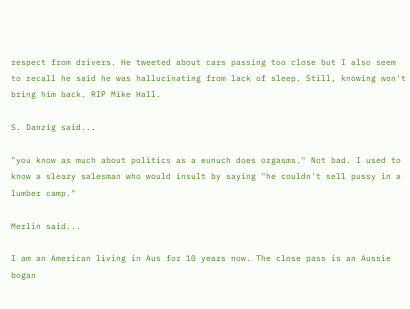respect from drivers. He tweeted about cars passing too close but I also seem to recall he said he was hallucinating from lack of sleep. Still, knowing won't bring him back. RIP Mike Hall.

S. Danzig said...

"you know as much about politics as a eunuch does orgasms." Not bad. I used to know a sleazy salesman who would insult by saying "he couldn't sell pussy in a lumber camp."

Merlin said...

I am an American living in Aus for 10 years now. The close pass is an Aussie bogan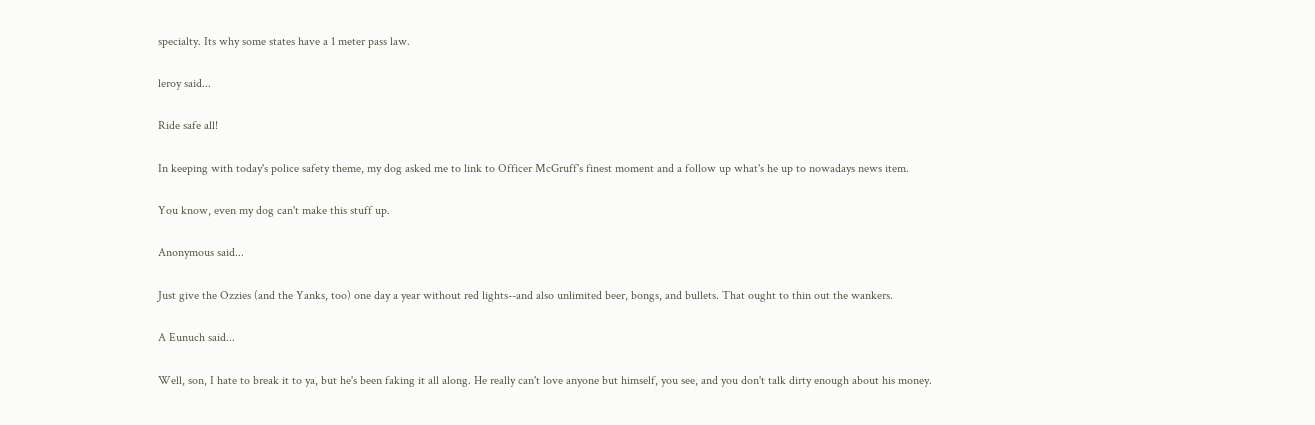specialty. Its why some states have a 1 meter pass law.

leroy said...

Ride safe all!

In keeping with today's police safety theme, my dog asked me to link to Officer McGruff's finest moment and a follow up what's he up to nowadays news item.

You know, even my dog can't make this stuff up.

Anonymous said...

Just give the Ozzies (and the Yanks, too) one day a year without red lights--and also unlimited beer, bongs, and bullets. That ought to thin out the wankers.

A Eunuch said...

Well, son, I hate to break it to ya, but he's been faking it all along. He really can't love anyone but himself, you see, and you don't talk dirty enough about his money.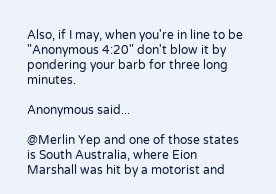Also, if I may, when you're in line to be "Anonymous 4:20" don't blow it by pondering your barb for three long minutes.

Anonymous said...

@Merlin Yep and one of those states is South Australia, where Eion Marshall was hit by a motorist and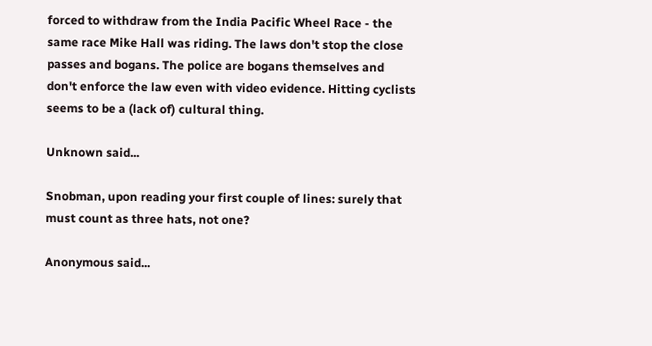forced to withdraw from the India Pacific Wheel Race - the same race Mike Hall was riding. The laws don't stop the close passes and bogans. The police are bogans themselves and don't enforce the law even with video evidence. Hitting cyclists seems to be a (lack of) cultural thing.

Unknown said...

Snobman, upon reading your first couple of lines: surely that must count as three hats, not one?

Anonymous said...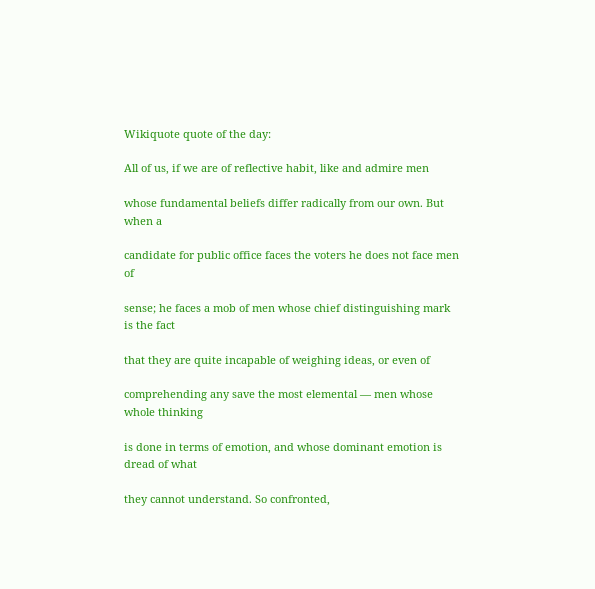Wikiquote quote of the day:

All of us, if we are of reflective habit, like and admire men

whose fundamental beliefs differ radically from our own. But when a

candidate for public office faces the voters he does not face men of

sense; he faces a mob of men whose chief distinguishing mark is the fact

that they are quite incapable of weighing ideas, or even of

comprehending any save the most elemental — men whose whole thinking

is done in terms of emotion, and whose dominant emotion is dread of what

they cannot understand. So confronted,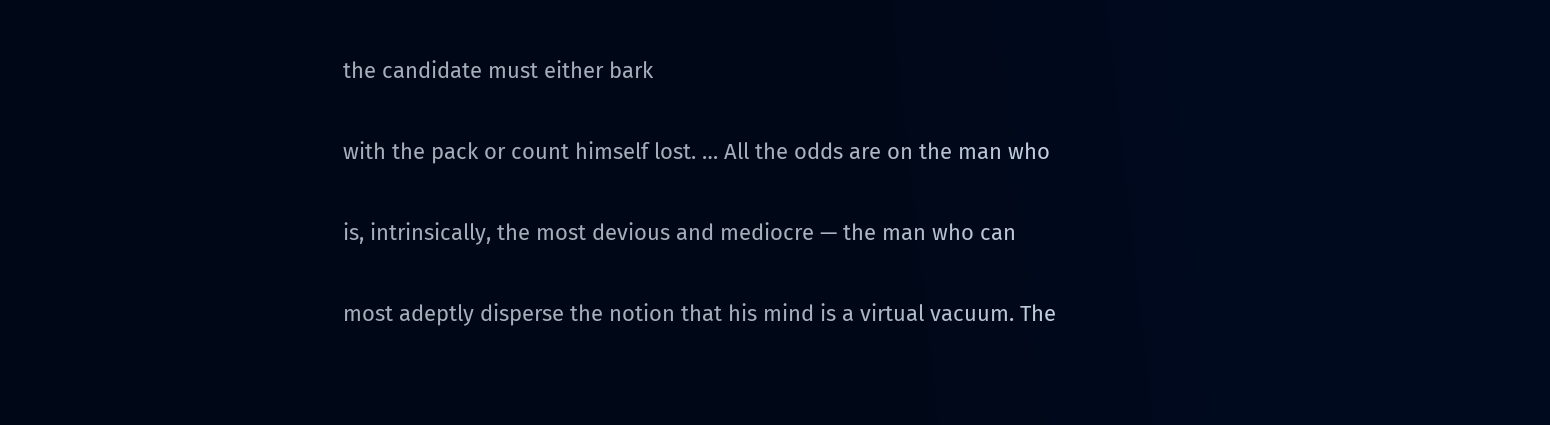the candidate must either bark

with the pack or count himself lost. … All the odds are on the man who

is, intrinsically, the most devious and mediocre — the man who can

most adeptly disperse the notion that his mind is a virtual vacuum. The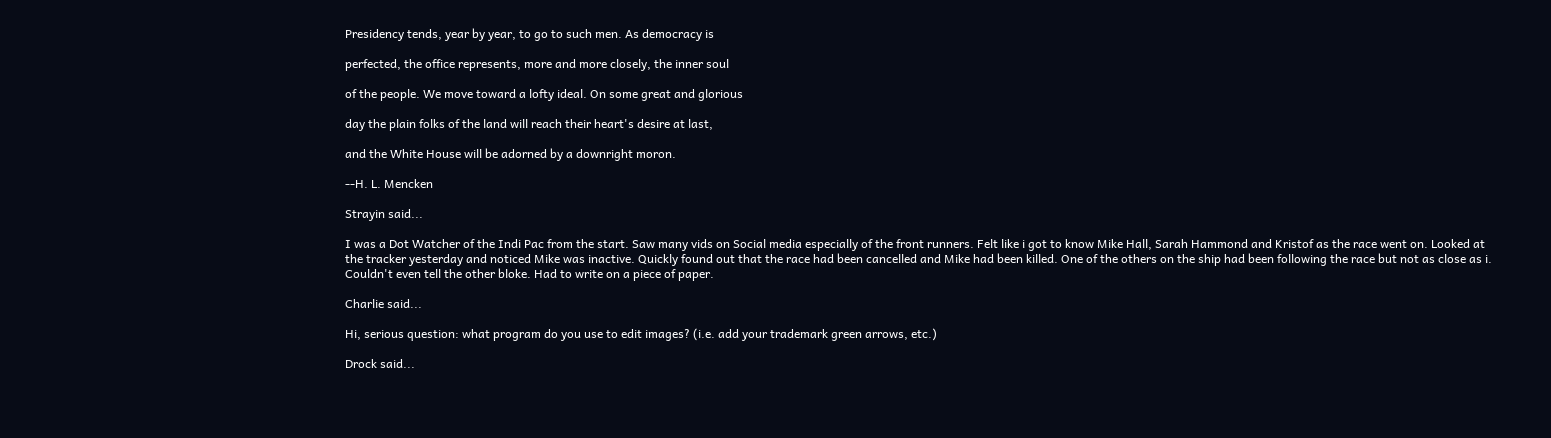Presidency tends, year by year, to go to such men. As democracy is

perfected, the office represents, more and more closely, the inner soul

of the people. We move toward a lofty ideal. On some great and glorious

day the plain folks of the land will reach their heart's desire at last,

and the White House will be adorned by a downright moron.

--H. L. Mencken

Strayin said...

I was a Dot Watcher of the Indi Pac from the start. Saw many vids on Social media especially of the front runners. Felt like i got to know Mike Hall, Sarah Hammond and Kristof as the race went on. Looked at the tracker yesterday and noticed Mike was inactive. Quickly found out that the race had been cancelled and Mike had been killed. One of the others on the ship had been following the race but not as close as i. Couldn't even tell the other bloke. Had to write on a piece of paper.

Charlie said...

Hi, serious question: what program do you use to edit images? (i.e. add your trademark green arrows, etc.)

Drock said...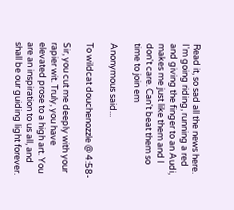Read it, so sad all the news here. I'm going riding, running a red and giving the finger to an Audi, makes me just like them and I don't care. Can't beat them so time to join em

Anonymous said...

To wildcat douchenozzle @ 4:58-

Sir, you cut me deeply with your rapier wit. Truly, you have elevated prose to a high art. You are an inspiration to us all, and shall be our guiding light forever.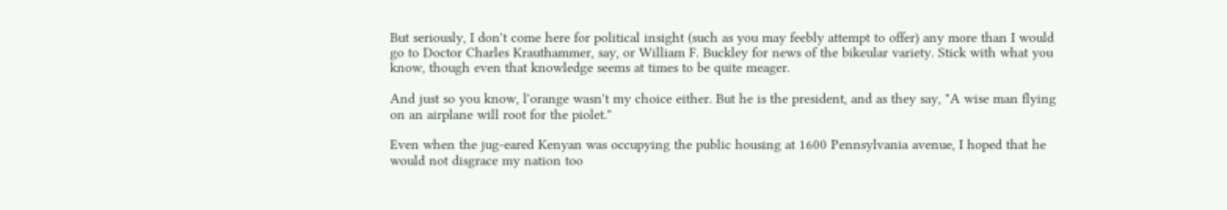But seriously, I don't come here for political insight (such as you may feebly attempt to offer) any more than I would go to Doctor Charles Krauthammer, say, or William F. Buckley for news of the bikeular variety. Stick with what you know, though even that knowledge seems at times to be quite meager.

And just so you know, l'orange wasn't my choice either. But he is the president, and as they say, "A wise man flying on an airplane will root for the piolet."

Even when the jug-eared Kenyan was occupying the public housing at 1600 Pennsylvania avenue, I hoped that he would not disgrace my nation too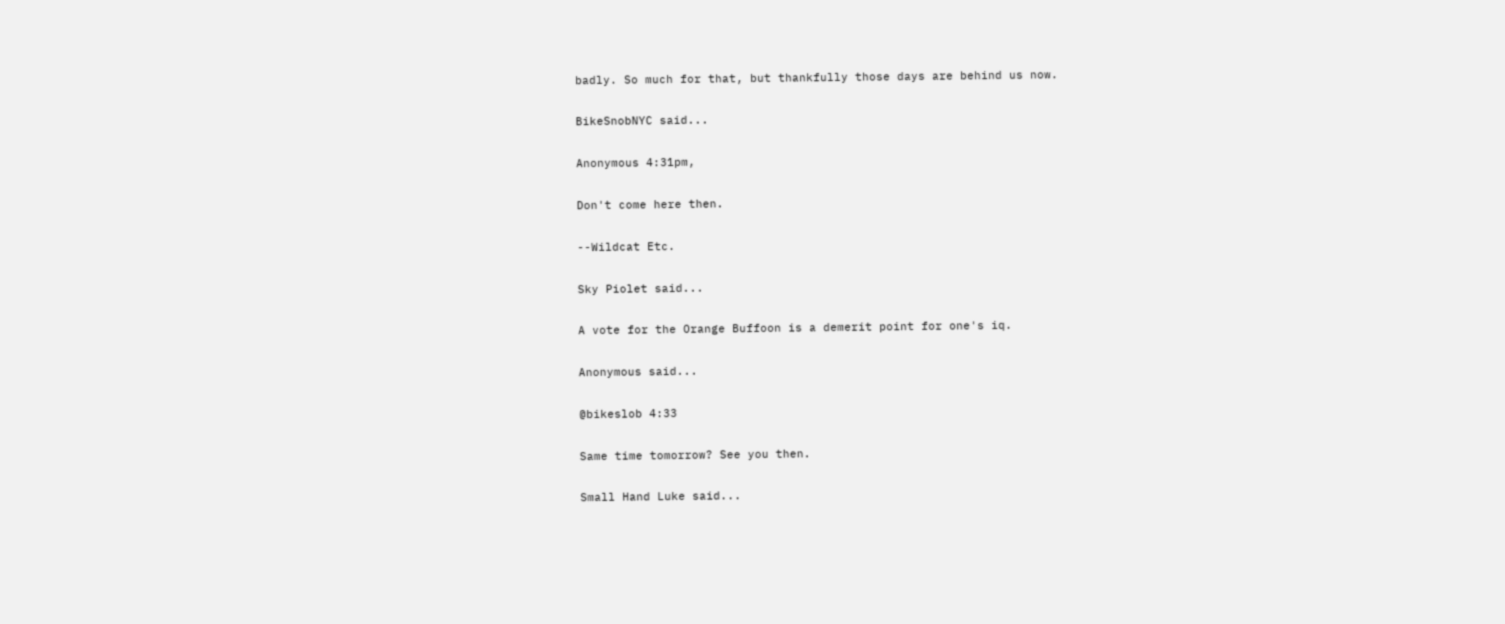badly. So much for that, but thankfully those days are behind us now.

BikeSnobNYC said...

Anonymous 4:31pm,

Don't come here then.

--Wildcat Etc.

Sky Piolet said...

A vote for the Orange Buffoon is a demerit point for one's iq.

Anonymous said...

@bikeslob 4:33

Same time tomorrow? See you then.

Small Hand Luke said...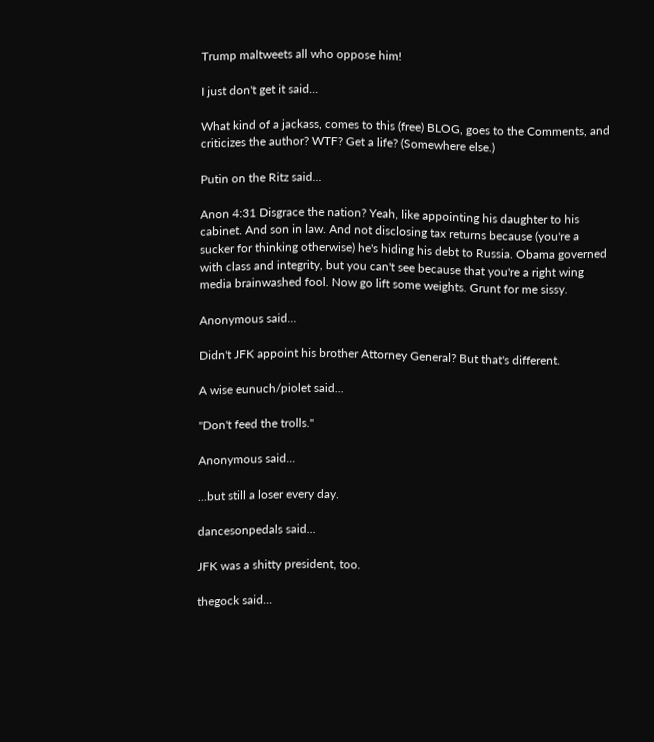Trump maltweets all who oppose him!

I just don't get it said...

What kind of a jackass, comes to this (free) BLOG, goes to the Comments, and criticizes the author? WTF? Get a life? (Somewhere else.)

Putin on the Ritz said...

Anon 4:31 Disgrace the nation? Yeah, like appointing his daughter to his cabinet. And son in law. And not disclosing tax returns because (you're a sucker for thinking otherwise) he's hiding his debt to Russia. Obama governed with class and integrity, but you can't see because that you're a right wing media brainwashed fool. Now go lift some weights. Grunt for me sissy.

Anonymous said...

Didn't JFK appoint his brother Attorney General? But that's different.

A wise eunuch/piolet said...

"Don't feed the trolls."

Anonymous said...

...but still a loser every day.

dancesonpedals said...

JFK was a shitty president, too.

thegock said...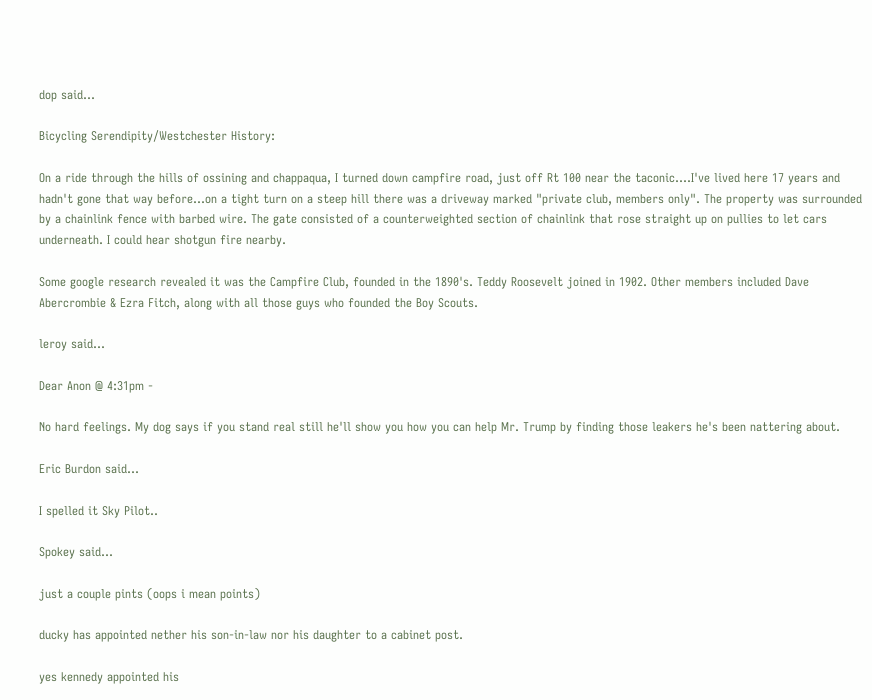dop said...

Bicycling Serendipity/Westchester History:

On a ride through the hills of ossining and chappaqua, I turned down campfire road, just off Rt 100 near the taconic....I've lived here 17 years and hadn't gone that way before...on a tight turn on a steep hill there was a driveway marked "private club, members only". The property was surrounded by a chainlink fence with barbed wire. The gate consisted of a counterweighted section of chainlink that rose straight up on pullies to let cars underneath. I could hear shotgun fire nearby.

Some google research revealed it was the Campfire Club, founded in the 1890's. Teddy Roosevelt joined in 1902. Other members included Dave Abercrombie & Ezra Fitch, along with all those guys who founded the Boy Scouts.

leroy said...

Dear Anon @ 4:31pm -

No hard feelings. My dog says if you stand real still he'll show you how you can help Mr. Trump by finding those leakers he's been nattering about.

Eric Burdon said...

I spelled it Sky Pilot..

Spokey said...

just a couple pints (oops i mean points)

ducky has appointed nether his son-in-law nor his daughter to a cabinet post.

yes kennedy appointed his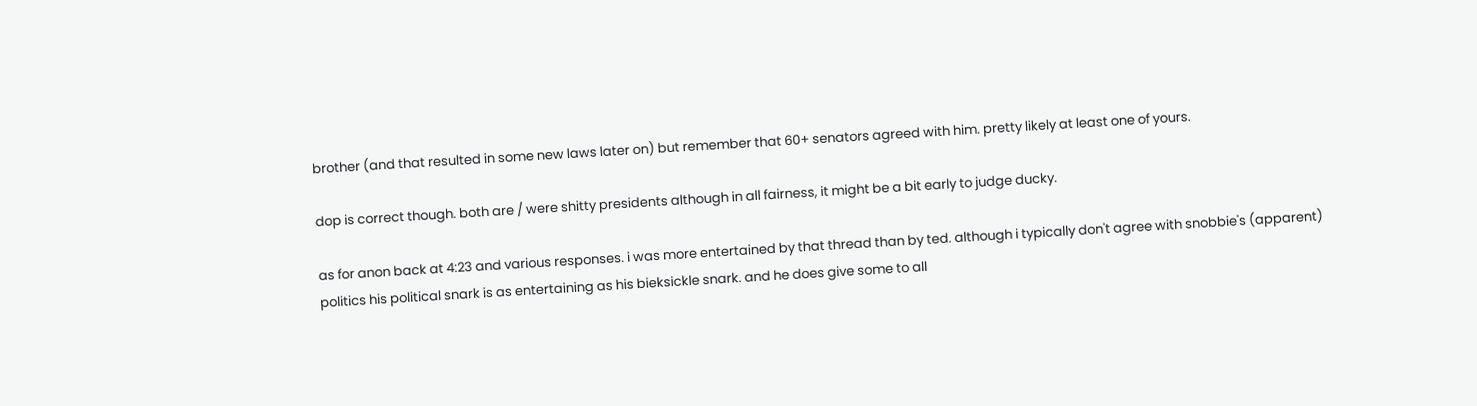brother (and that resulted in some new laws later on) but remember that 60+ senators agreed with him. pretty likely at least one of yours.

dop is correct though. both are / were shitty presidents although in all fairness, it might be a bit early to judge ducky.

as for anon back at 4:23 and various responses. i was more entertained by that thread than by ted. although i typically don't agree with snobbie's (apparent) politics his political snark is as entertaining as his bieksickle snark. and he does give some to all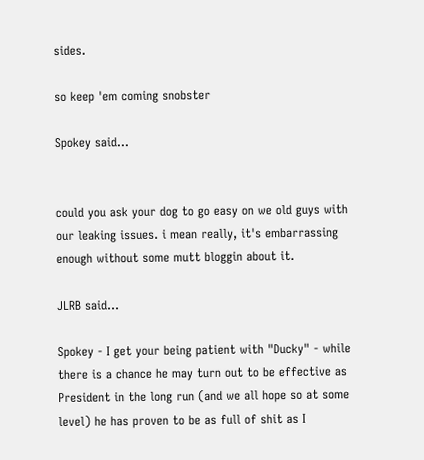sides.

so keep 'em coming snobster

Spokey said...


could you ask your dog to go easy on we old guys with our leaking issues. i mean really, it's embarrassing enough without some mutt bloggin about it.

JLRB said...

Spokey - I get your being patient with "Ducky" - while there is a chance he may turn out to be effective as President in the long run (and we all hope so at some level) he has proven to be as full of shit as I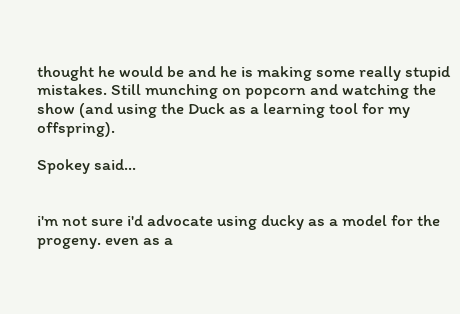thought he would be and he is making some really stupid mistakes. Still munching on popcorn and watching the show (and using the Duck as a learning tool for my offspring).

Spokey said...


i'm not sure i'd advocate using ducky as a model for the progeny. even as a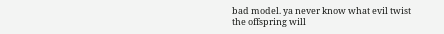bad model. ya never know what evil twist the offspring will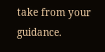take from your guidance.